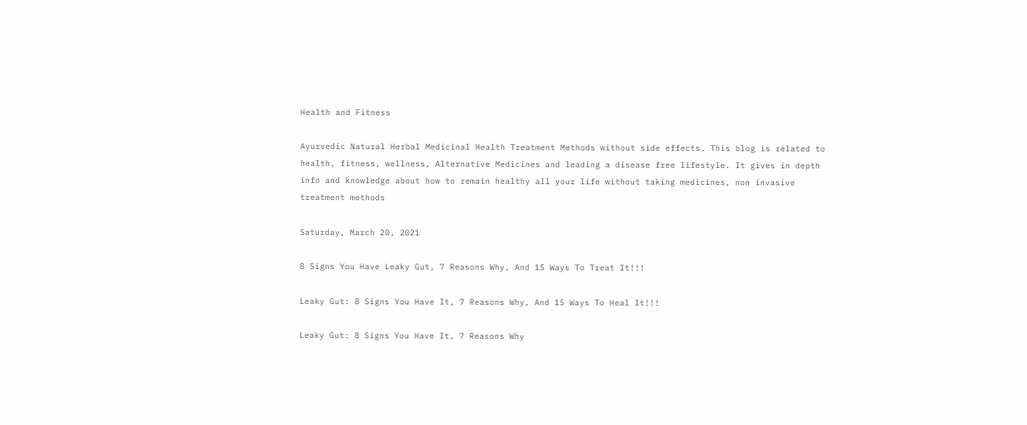Health and Fitness

Ayurvedic Natural Herbal Medicinal Health Treatment Methods without side effects. This blog is related to health, fitness, wellness, Alternative Medicines and leading a disease free lifestyle. It gives in depth info and knowledge about how to remain healthy all your life without taking medicines, non invasive treatment methods

Saturday, March 20, 2021

8 Signs You Have Leaky Gut, 7 Reasons Why, And 15 Ways To Treat It!!!

Leaky Gut: 8 Signs You Have It, 7 Reasons Why, And 15 Ways To Heal It!!!

Leaky Gut: 8 Signs You Have It, 7 Reasons Why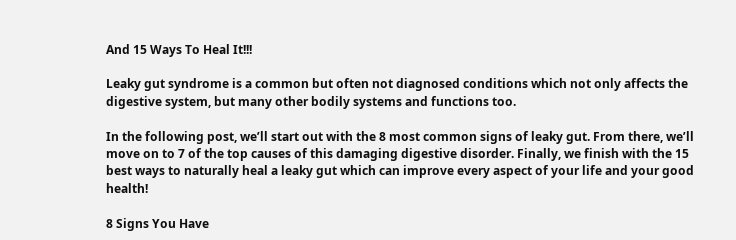And 15 Ways To Heal It!!!

Leaky gut syndrome is a common but often not diagnosed conditions which not only affects the digestive system, but many other bodily systems and functions too.

In the following post, we’ll start out with the 8 most common signs of leaky gut. From there, we’ll move on to 7 of the top causes of this damaging digestive disorder. Finally, we finish with the 15 best ways to naturally heal a leaky gut which can improve every aspect of your life and your good health!

8 Signs You Have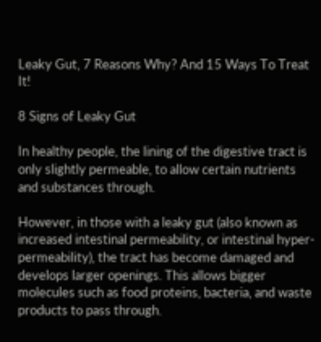Leaky Gut, 7 Reasons Why? And 15 Ways To Treat It!

8 Signs of Leaky Gut

In healthy people, the lining of the digestive tract is only slightly permeable, to allow certain nutrients and substances through.

However, in those with a leaky gut (also known as increased intestinal permeability, or intestinal hyper-permeability), the tract has become damaged and develops larger openings. This allows bigger molecules such as food proteins, bacteria, and waste products to pass through.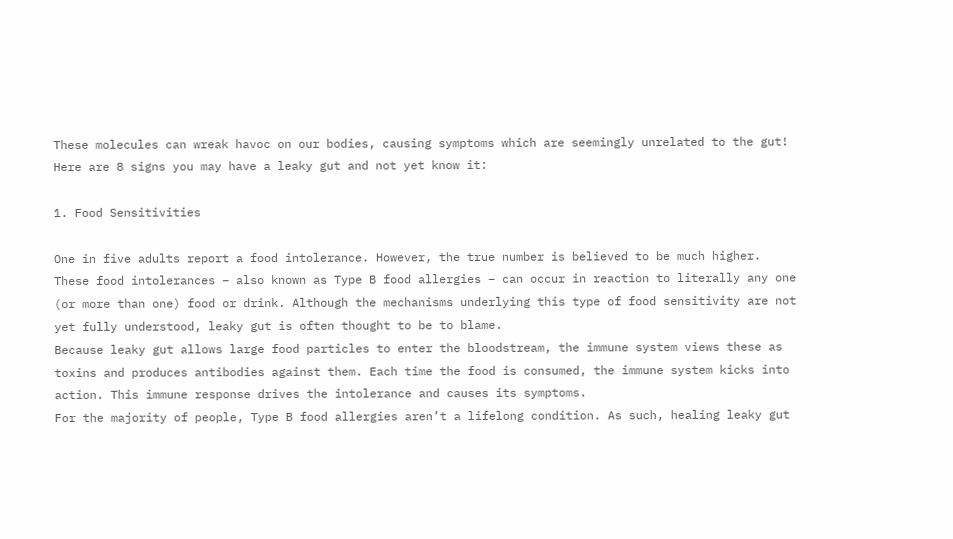These molecules can wreak havoc on our bodies, causing symptoms which are seemingly unrelated to the gut! Here are 8 signs you may have a leaky gut and not yet know it:

1. Food Sensitivities

One in five adults report a food intolerance. However, the true number is believed to be much higher.
These food intolerances – also known as Type B food allergies – can occur in reaction to literally any one (or more than one) food or drink. Although the mechanisms underlying this type of food sensitivity are not yet fully understood, leaky gut is often thought to be to blame.
Because leaky gut allows large food particles to enter the bloodstream, the immune system views these as toxins and produces antibodies against them. Each time the food is consumed, the immune system kicks into action. This immune response drives the intolerance and causes its symptoms.
For the majority of people, Type B food allergies aren’t a lifelong condition. As such, healing leaky gut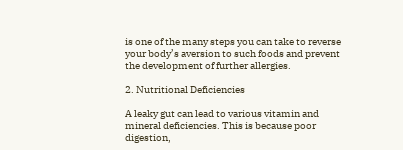is one of the many steps you can take to reverse your body’s aversion to such foods and prevent the development of further allergies.

2. Nutritional Deficiencies

A leaky gut can lead to various vitamin and mineral deficiencies. This is because poor digestion,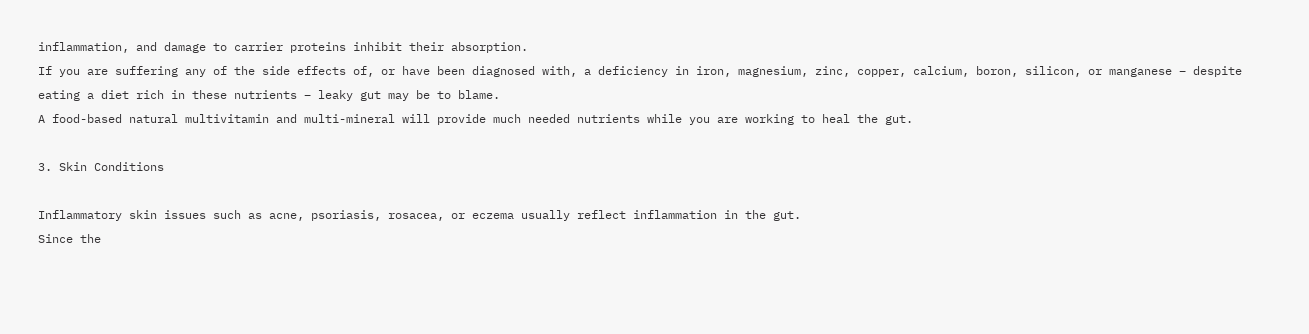inflammation, and damage to carrier proteins inhibit their absorption.
If you are suffering any of the side effects of, or have been diagnosed with, a deficiency in iron, magnesium, zinc, copper, calcium, boron, silicon, or manganese – despite eating a diet rich in these nutrients – leaky gut may be to blame.
A food-based natural multivitamin and multi-mineral will provide much needed nutrients while you are working to heal the gut.

3. Skin Conditions

Inflammatory skin issues such as acne, psoriasis, rosacea, or eczema usually reflect inflammation in the gut.
Since the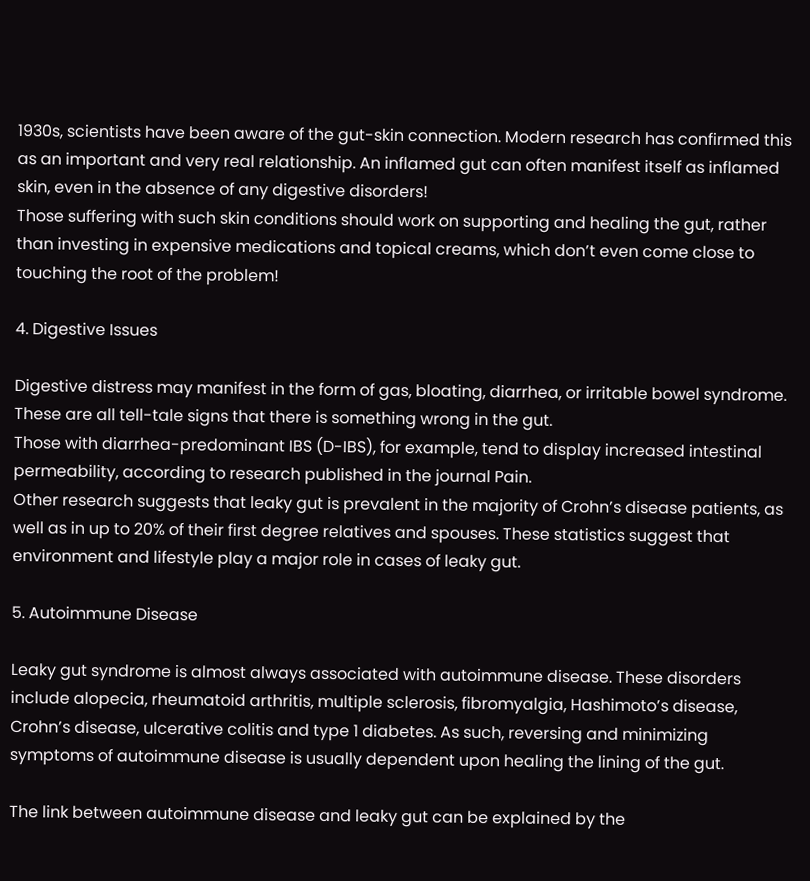1930s, scientists have been aware of the gut-skin connection. Modern research has confirmed this as an important and very real relationship. An inflamed gut can often manifest itself as inflamed skin, even in the absence of any digestive disorders!
Those suffering with such skin conditions should work on supporting and healing the gut, rather than investing in expensive medications and topical creams, which don’t even come close to touching the root of the problem!

4. Digestive Issues

Digestive distress may manifest in the form of gas, bloating, diarrhea, or irritable bowel syndrome. These are all tell-tale signs that there is something wrong in the gut.
Those with diarrhea-predominant IBS (D-IBS), for example, tend to display increased intestinal permeability, according to research published in the journal Pain.
Other research suggests that leaky gut is prevalent in the majority of Crohn’s disease patients, as well as in up to 20% of their first degree relatives and spouses. These statistics suggest that environment and lifestyle play a major role in cases of leaky gut.

5. Autoimmune Disease

Leaky gut syndrome is almost always associated with autoimmune disease. These disorders include alopecia, rheumatoid arthritis, multiple sclerosis, fibromyalgia, Hashimoto’s disease, Crohn’s disease, ulcerative colitis and type 1 diabetes. As such, reversing and minimizing symptoms of autoimmune disease is usually dependent upon healing the lining of the gut.

The link between autoimmune disease and leaky gut can be explained by the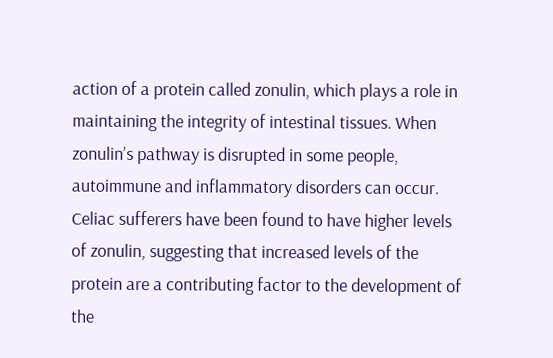action of a protein called zonulin, which plays a role in maintaining the integrity of intestinal tissues. When zonulin’s pathway is disrupted in some people, autoimmune and inflammatory disorders can occur.
Celiac sufferers have been found to have higher levels of zonulin, suggesting that increased levels of the protein are a contributing factor to the development of the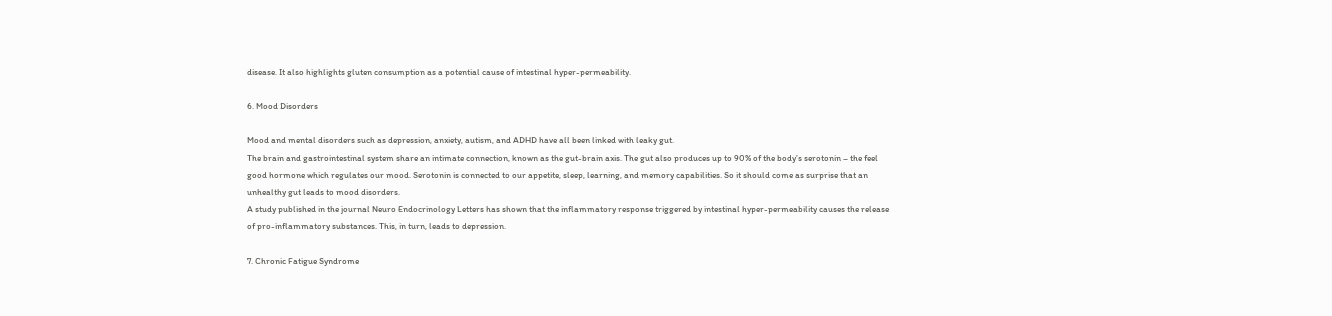disease. It also highlights gluten consumption as a potential cause of intestinal hyper-permeability.

6. Mood Disorders

Mood and mental disorders such as depression, anxiety, autism, and ADHD have all been linked with leaky gut.
The brain and gastrointestinal system share an intimate connection, known as the gut-brain axis. The gut also produces up to 90% of the body’s serotonin – the feel good hormone which regulates our mood. Serotonin is connected to our appetite, sleep, learning, and memory capabilities. So it should come as surprise that an unhealthy gut leads to mood disorders.
A study published in the journal Neuro Endocrinology Letters has shown that the inflammatory response triggered by intestinal hyper-permeability causes the release of pro-inflammatory substances. This, in turn, leads to depression.

7. Chronic Fatigue Syndrome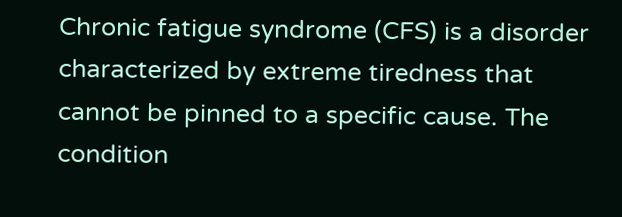Chronic fatigue syndrome (CFS) is a disorder characterized by extreme tiredness that cannot be pinned to a specific cause. The condition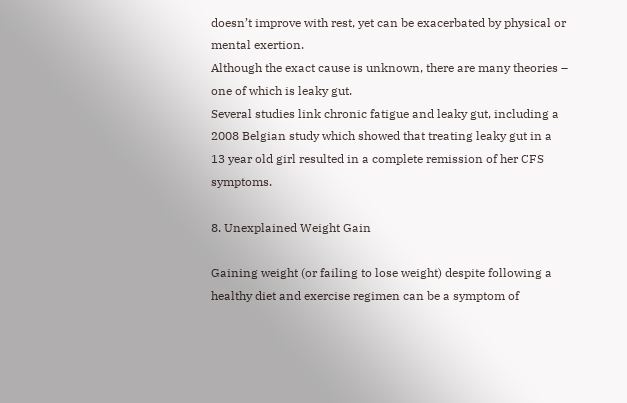doesn’t improve with rest, yet can be exacerbated by physical or mental exertion.
Although the exact cause is unknown, there are many theories – one of which is leaky gut.
Several studies link chronic fatigue and leaky gut, including a 2008 Belgian study which showed that treating leaky gut in a 13 year old girl resulted in a complete remission of her CFS symptoms.

8. Unexplained Weight Gain

Gaining weight (or failing to lose weight) despite following a healthy diet and exercise regimen can be a symptom of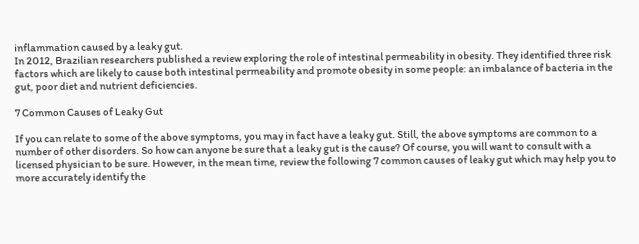inflammation caused by a leaky gut.
In 2012, Brazilian researchers published a review exploring the role of intestinal permeability in obesity. They identified three risk factors which are likely to cause both intestinal permeability and promote obesity in some people: an imbalance of bacteria in the gut, poor diet and nutrient deficiencies.

7 Common Causes of Leaky Gut

If you can relate to some of the above symptoms, you may in fact have a leaky gut. Still, the above symptoms are common to a number of other disorders. So how can anyone be sure that a leaky gut is the cause? Of course, you will want to consult with a licensed physician to be sure. However, in the mean time, review the following 7 common causes of leaky gut which may help you to more accurately identify the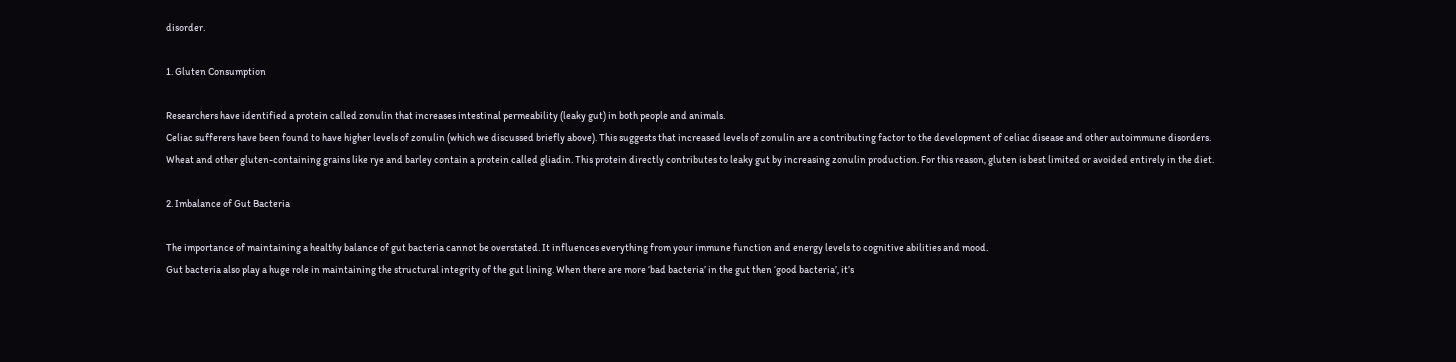disorder.

1. Gluten Consumption

Researchers have identified a protein called zonulin that increases intestinal permeability (leaky gut) in both people and animals.
Celiac sufferers have been found to have higher levels of zonulin (which we discussed briefly above). This suggests that increased levels of zonulin are a contributing factor to the development of celiac disease and other autoimmune disorders.
Wheat and other gluten-containing grains like rye and barley contain a protein called gliadin. This protein directly contributes to leaky gut by increasing zonulin production. For this reason, gluten is best limited or avoided entirely in the diet.

2. Imbalance of Gut Bacteria

The importance of maintaining a healthy balance of gut bacteria cannot be overstated. It influences everything from your immune function and energy levels to cognitive abilities and mood.
Gut bacteria also play a huge role in maintaining the structural integrity of the gut lining. When there are more ‘bad bacteria’ in the gut then ‘good bacteria’, it’s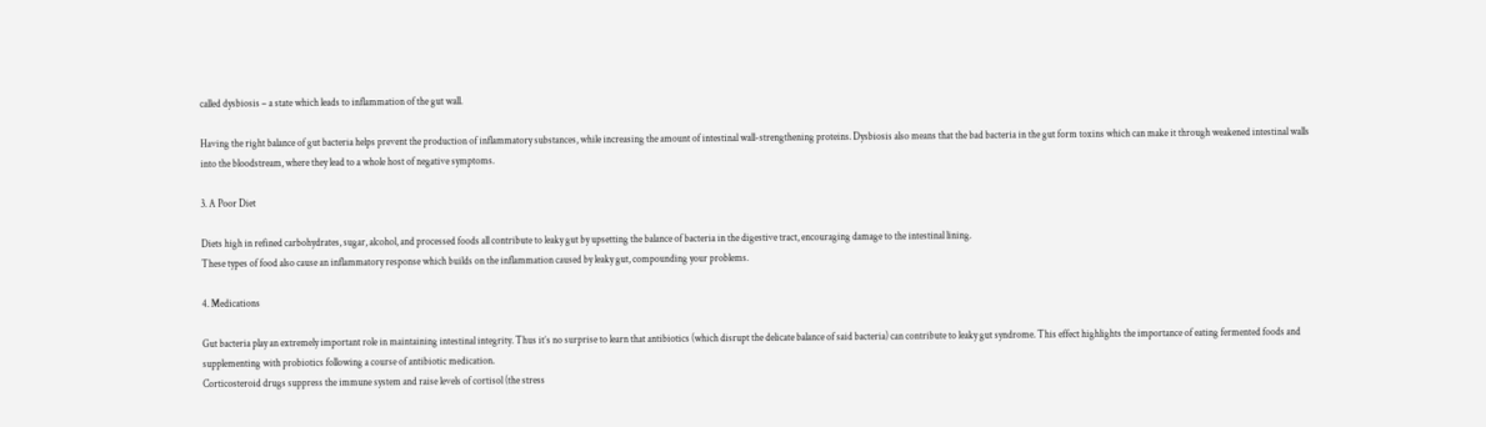called dysbiosis – a state which leads to inflammation of the gut wall.

Having the right balance of gut bacteria helps prevent the production of inflammatory substances, while increasing the amount of intestinal wall-strengthening proteins. Dysbiosis also means that the bad bacteria in the gut form toxins which can make it through weakened intestinal walls into the bloodstream, where they lead to a whole host of negative symptoms.

3. A Poor Diet

Diets high in refined carbohydrates, sugar, alcohol, and processed foods all contribute to leaky gut by upsetting the balance of bacteria in the digestive tract, encouraging damage to the intestinal lining.
These types of food also cause an inflammatory response which builds on the inflammation caused by leaky gut, compounding your problems.

4. Medications

Gut bacteria play an extremely important role in maintaining intestinal integrity. Thus it’s no surprise to learn that antibiotics (which disrupt the delicate balance of said bacteria) can contribute to leaky gut syndrome. This effect highlights the importance of eating fermented foods and supplementing with probiotics following a course of antibiotic medication.
Corticosteroid drugs suppress the immune system and raise levels of cortisol (the stress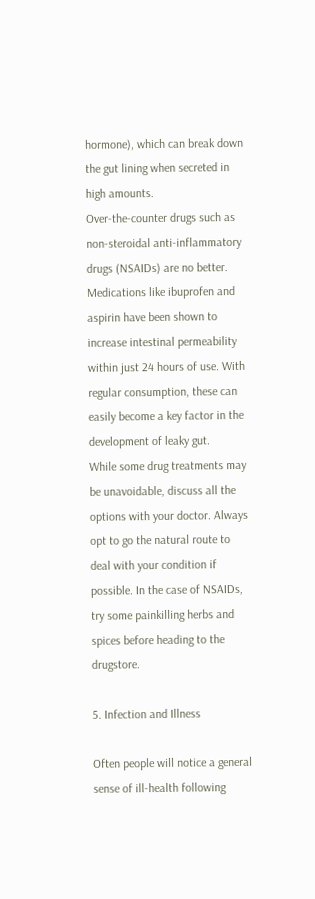hormone), which can break down the gut lining when secreted in high amounts.
Over-the-counter drugs such as non-steroidal anti-inflammatory drugs (NSAIDs) are no better. Medications like ibuprofen and aspirin have been shown to increase intestinal permeability within just 24 hours of use. With regular consumption, these can easily become a key factor in the development of leaky gut.
While some drug treatments may be unavoidable, discuss all the options with your doctor. Always opt to go the natural route to deal with your condition if possible. In the case of NSAIDs, try some painkilling herbs and spices before heading to the drugstore.

5. Infection and Illness

Often people will notice a general sense of ill-health following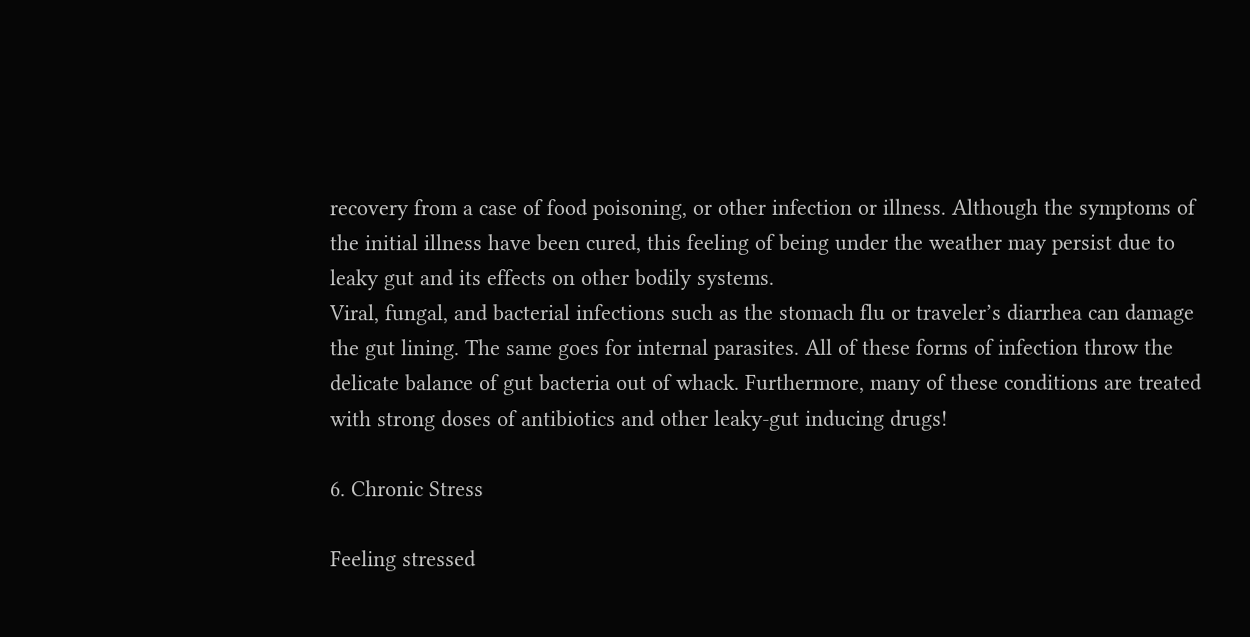recovery from a case of food poisoning, or other infection or illness. Although the symptoms of the initial illness have been cured, this feeling of being under the weather may persist due to leaky gut and its effects on other bodily systems.
Viral, fungal, and bacterial infections such as the stomach flu or traveler’s diarrhea can damage the gut lining. The same goes for internal parasites. All of these forms of infection throw the delicate balance of gut bacteria out of whack. Furthermore, many of these conditions are treated with strong doses of antibiotics and other leaky-gut inducing drugs!

6. Chronic Stress

Feeling stressed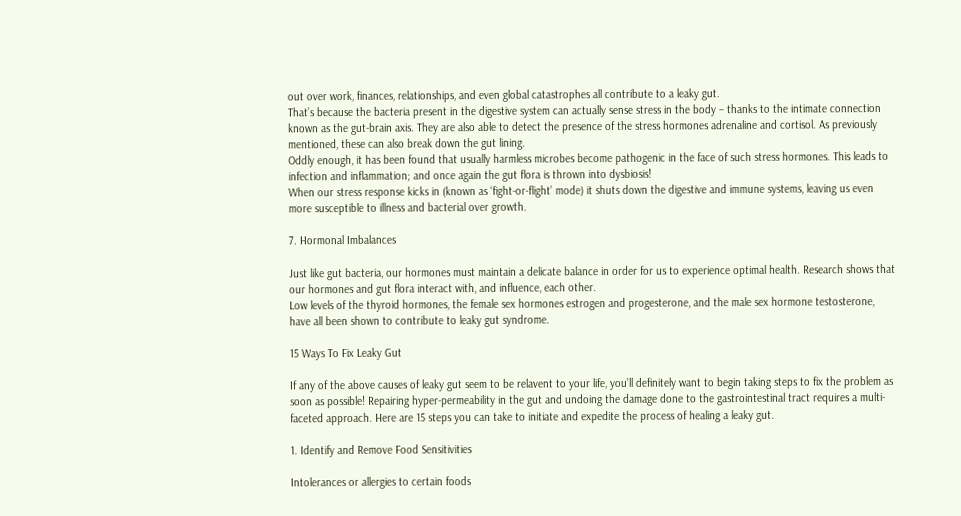out over work, finances, relationships, and even global catastrophes all contribute to a leaky gut.
That’s because the bacteria present in the digestive system can actually sense stress in the body – thanks to the intimate connection known as the gut-brain axis. They are also able to detect the presence of the stress hormones adrenaline and cortisol. As previously mentioned, these can also break down the gut lining.
Oddly enough, it has been found that usually harmless microbes become pathogenic in the face of such stress hormones. This leads to infection and inflammation; and once again the gut flora is thrown into dysbiosis!
When our stress response kicks in (known as ‘fight-or-flight’ mode) it shuts down the digestive and immune systems, leaving us even more susceptible to illness and bacterial over growth.

7. Hormonal Imbalances

Just like gut bacteria, our hormones must maintain a delicate balance in order for us to experience optimal health. Research shows that our hormones and gut flora interact with, and influence, each other.
Low levels of the thyroid hormones, the female sex hormones estrogen and progesterone, and the male sex hormone testosterone, have all been shown to contribute to leaky gut syndrome.

15 Ways To Fix Leaky Gut

If any of the above causes of leaky gut seem to be relavent to your life, you’ll definitely want to begin taking steps to fix the problem as soon as possible! Repairing hyper-permeability in the gut and undoing the damage done to the gastrointestinal tract requires a multi-faceted approach. Here are 15 steps you can take to initiate and expedite the process of healing a leaky gut.

1. Identify and Remove Food Sensitivities

Intolerances or allergies to certain foods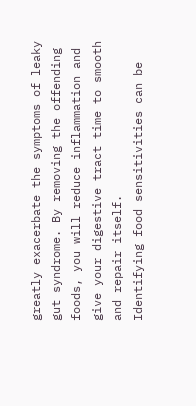greatly exacerbate the symptoms of leaky gut syndrome. By removing the offending foods, you will reduce inflammation and give your digestive tract time to smooth and repair itself.
Identifying food sensitivities can be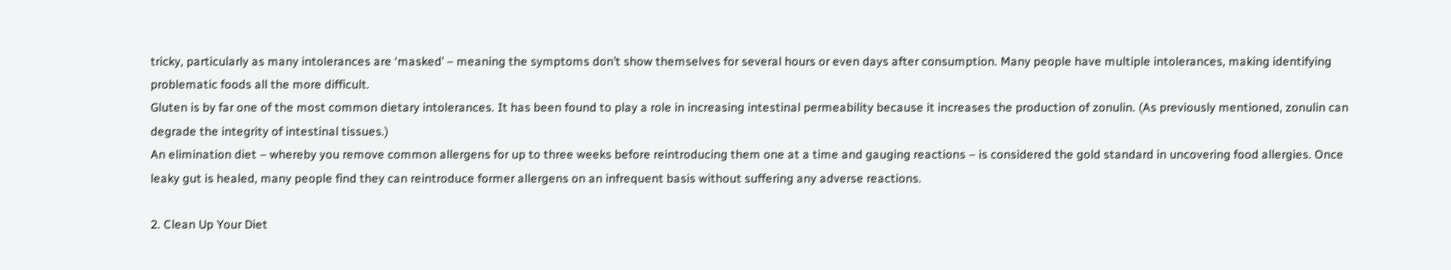tricky, particularly as many intolerances are ‘masked’ – meaning the symptoms don’t show themselves for several hours or even days after consumption. Many people have multiple intolerances, making identifying problematic foods all the more difficult.
Gluten is by far one of the most common dietary intolerances. It has been found to play a role in increasing intestinal permeability because it increases the production of zonulin. (As previously mentioned, zonulin can degrade the integrity of intestinal tissues.)
An elimination diet – whereby you remove common allergens for up to three weeks before reintroducing them one at a time and gauging reactions – is considered the gold standard in uncovering food allergies. Once leaky gut is healed, many people find they can reintroduce former allergens on an infrequent basis without suffering any adverse reactions.

2. Clean Up Your Diet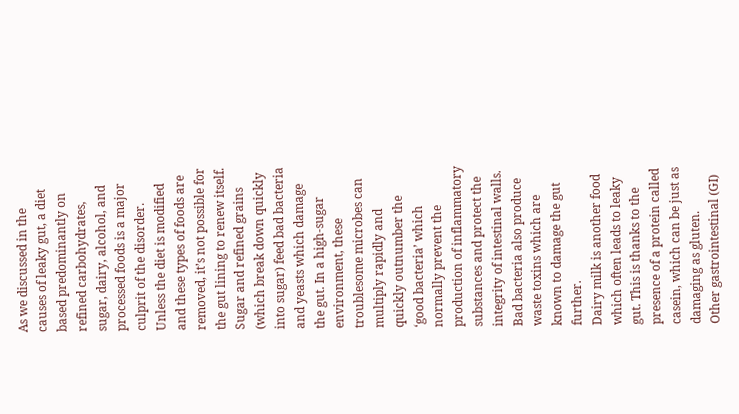As we discussed in the causes of leaky gut, a diet based predominantly on refined carbohydrates, sugar, dairy, alcohol, and processed foods is a major culprit of the disorder. Unless the diet is modified and these types of foods are removed, it’s not possible for the gut lining to renew itself.
Sugar and refined grains (which break down quickly into sugar) feed bad bacteria and yeasts which damage the gut. In a high-sugar environment, these troublesome microbes can multiply rapidly and quickly outnumber the ‘good bacteria’ which normally prevent the production of inflammatory substances and protect the integrity of intestinal walls. Bad bacteria also produce waste toxins which are known to damage the gut further.
Dairy milk is another food which often leads to leaky gut. This is thanks to the presence of a protein called casein, which can be just as damaging as gluten.
Other gastrointestinal (GI)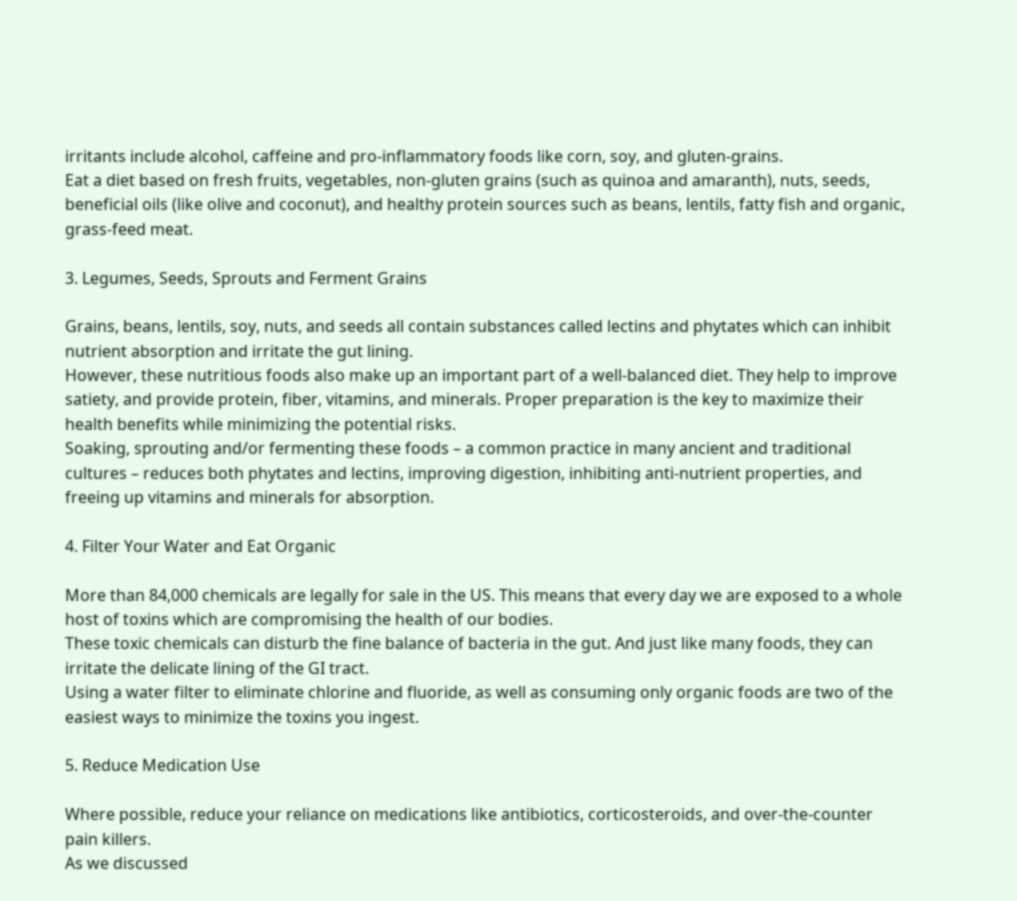irritants include alcohol, caffeine and pro-inflammatory foods like corn, soy, and gluten-grains.
Eat a diet based on fresh fruits, vegetables, non-gluten grains (such as quinoa and amaranth), nuts, seeds, beneficial oils (like olive and coconut), and healthy protein sources such as beans, lentils, fatty fish and organic, grass-feed meat.

3. Legumes, Seeds, Sprouts and Ferment Grains

Grains, beans, lentils, soy, nuts, and seeds all contain substances called lectins and phytates which can inhibit nutrient absorption and irritate the gut lining.
However, these nutritious foods also make up an important part of a well-balanced diet. They help to improve satiety, and provide protein, fiber, vitamins, and minerals. Proper preparation is the key to maximize their health benefits while minimizing the potential risks.
Soaking, sprouting and/or fermenting these foods – a common practice in many ancient and traditional cultures – reduces both phytates and lectins, improving digestion, inhibiting anti-nutrient properties, and freeing up vitamins and minerals for absorption.

4. Filter Your Water and Eat Organic

More than 84,000 chemicals are legally for sale in the US. This means that every day we are exposed to a whole host of toxins which are compromising the health of our bodies.
These toxic chemicals can disturb the fine balance of bacteria in the gut. And just like many foods, they can irritate the delicate lining of the GI tract.
Using a water filter to eliminate chlorine and fluoride, as well as consuming only organic foods are two of the easiest ways to minimize the toxins you ingest.

5. Reduce Medication Use

Where possible, reduce your reliance on medications like antibiotics, corticosteroids, and over-the-counter pain killers.
As we discussed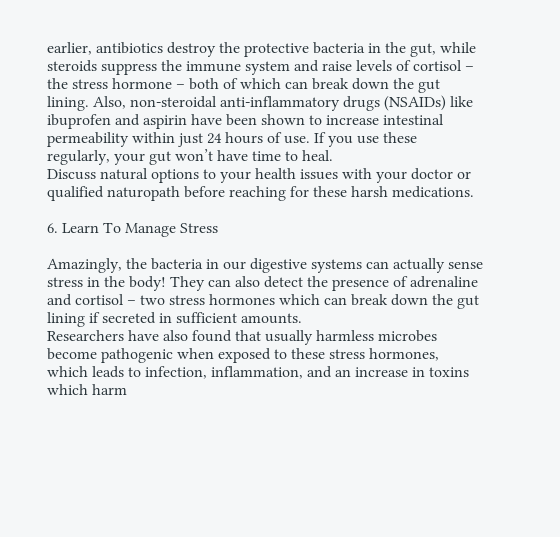earlier, antibiotics destroy the protective bacteria in the gut, while steroids suppress the immune system and raise levels of cortisol – the stress hormone – both of which can break down the gut lining. Also, non-steroidal anti-inflammatory drugs (NSAIDs) like ibuprofen and aspirin have been shown to increase intestinal permeability within just 24 hours of use. If you use these regularly, your gut won’t have time to heal.
Discuss natural options to your health issues with your doctor or qualified naturopath before reaching for these harsh medications.

6. Learn To Manage Stress

Amazingly, the bacteria in our digestive systems can actually sense stress in the body! They can also detect the presence of adrenaline and cortisol – two stress hormones which can break down the gut lining if secreted in sufficient amounts.
Researchers have also found that usually harmless microbes become pathogenic when exposed to these stress hormones, which leads to infection, inflammation, and an increase in toxins which harm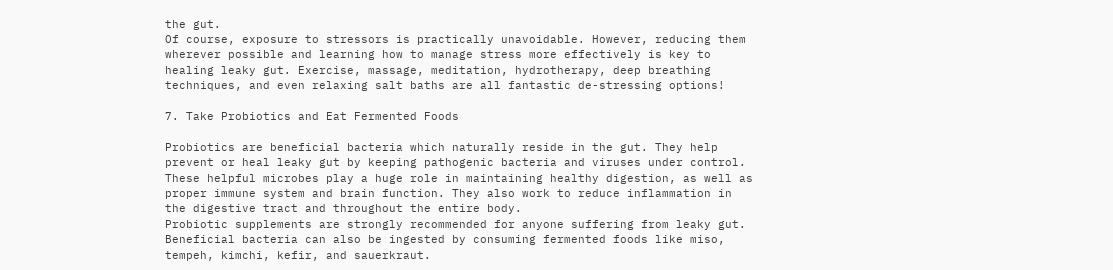the gut.
Of course, exposure to stressors is practically unavoidable. However, reducing them wherever possible and learning how to manage stress more effectively is key to healing leaky gut. Exercise, massage, meditation, hydrotherapy, deep breathing techniques, and even relaxing salt baths are all fantastic de-stressing options!

7. Take Probiotics and Eat Fermented Foods

Probiotics are beneficial bacteria which naturally reside in the gut. They help prevent or heal leaky gut by keeping pathogenic bacteria and viruses under control.
These helpful microbes play a huge role in maintaining healthy digestion, as well as proper immune system and brain function. They also work to reduce inflammation in the digestive tract and throughout the entire body.
Probiotic supplements are strongly recommended for anyone suffering from leaky gut. Beneficial bacteria can also be ingested by consuming fermented foods like miso, tempeh, kimchi, kefir, and sauerkraut.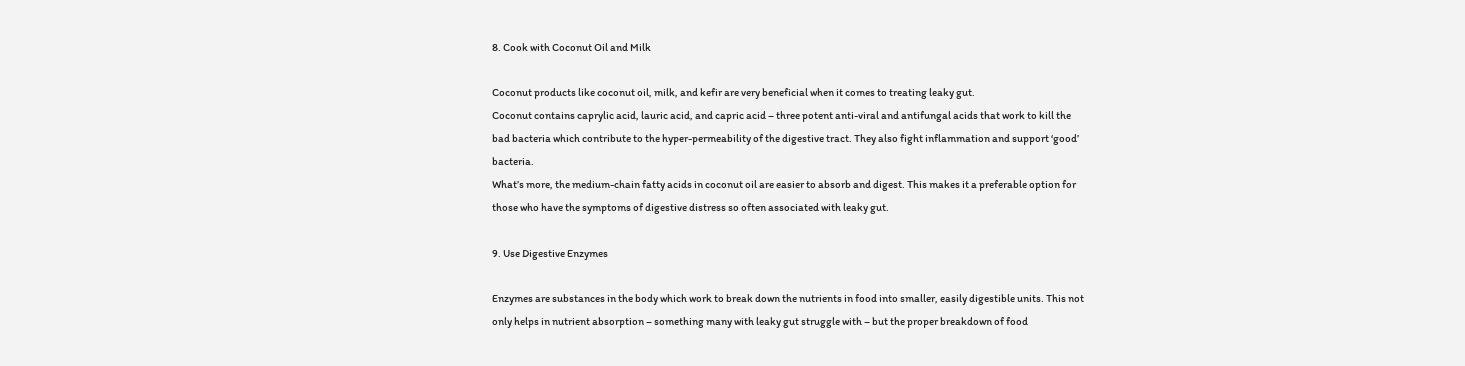8. Cook with Coconut Oil and Milk

Coconut products like coconut oil, milk, and kefir are very beneficial when it comes to treating leaky gut.
Coconut contains caprylic acid, lauric acid, and capric acid – three potent anti-viral and antifungal acids that work to kill the bad bacteria which contribute to the hyper-permeability of the digestive tract. They also fight inflammation and support ‘good’ bacteria.
What’s more, the medium-chain fatty acids in coconut oil are easier to absorb and digest. This makes it a preferable option for those who have the symptoms of digestive distress so often associated with leaky gut.

9. Use Digestive Enzymes

Enzymes are substances in the body which work to break down the nutrients in food into smaller, easily digestible units. This not only helps in nutrient absorption – something many with leaky gut struggle with – but the proper breakdown of food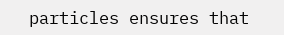particles ensures that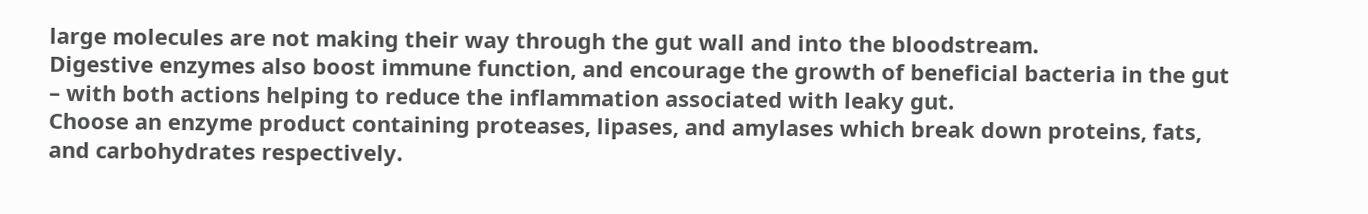large molecules are not making their way through the gut wall and into the bloodstream.
Digestive enzymes also boost immune function, and encourage the growth of beneficial bacteria in the gut – with both actions helping to reduce the inflammation associated with leaky gut.
Choose an enzyme product containing proteases, lipases, and amylases which break down proteins, fats, and carbohydrates respectively.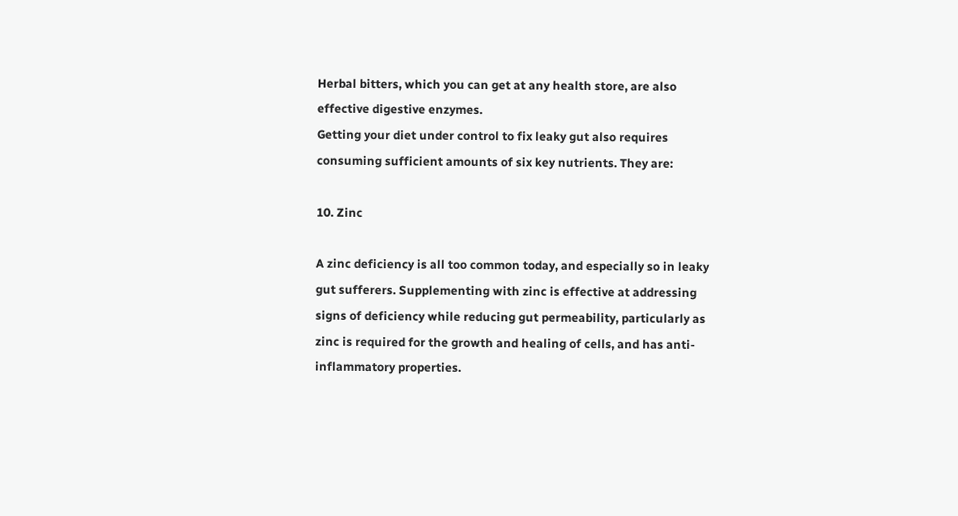Herbal bitters, which you can get at any health store, are also effective digestive enzymes.
Getting your diet under control to fix leaky gut also requires consuming sufficient amounts of six key nutrients. They are:

10. Zinc

A zinc deficiency is all too common today, and especially so in leaky gut sufferers. Supplementing with zinc is effective at addressing signs of deficiency while reducing gut permeability, particularly as zinc is required for the growth and healing of cells, and has anti-inflammatory properties.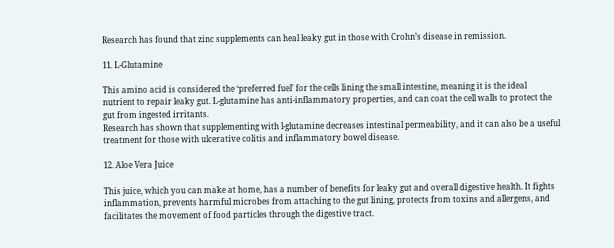Research has found that zinc supplements can heal leaky gut in those with Crohn’s disease in remission.

11. L-Glutamine

This amino acid is considered the ‘preferred fuel’ for the cells lining the small intestine, meaning it is the ideal nutrient to repair leaky gut. L-glutamine has anti-inflammatory properties, and can coat the cell walls to protect the gut from ingested irritants.
Research has shown that supplementing with l-glutamine decreases intestinal permeability, and it can also be a useful treatment for those with ulcerative colitis and inflammatory bowel disease.

12. Aloe Vera Juice

This juice, which you can make at home, has a number of benefits for leaky gut and overall digestive health. It fights inflammation, prevents harmful microbes from attaching to the gut lining, protects from toxins and allergens, and facilitates the movement of food particles through the digestive tract.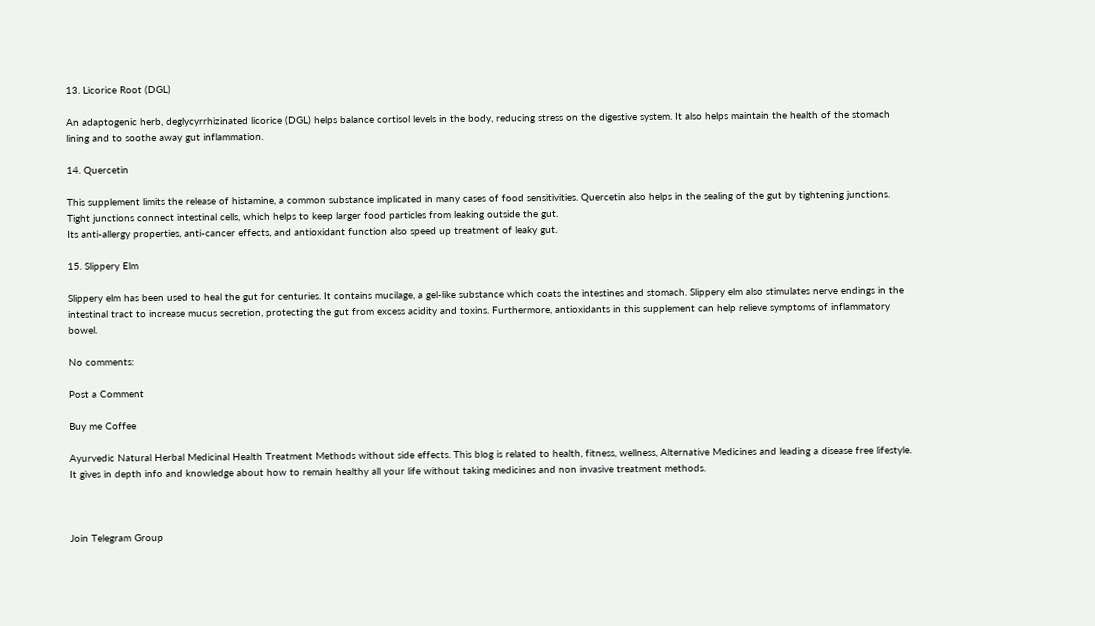13. Licorice Root (DGL)

An adaptogenic herb, deglycyrrhizinated licorice (DGL) helps balance cortisol levels in the body, reducing stress on the digestive system. It also helps maintain the health of the stomach lining and to soothe away gut inflammation.

14. Quercetin

This supplement limits the release of histamine, a common substance implicated in many cases of food sensitivities. Quercetin also helps in the sealing of the gut by tightening junctions. Tight junctions connect intestinal cells, which helps to keep larger food particles from leaking outside the gut.
Its anti-allergy properties, anti-cancer effects, and antioxidant function also speed up treatment of leaky gut.

15. Slippery Elm

Slippery elm has been used to heal the gut for centuries. It contains mucilage, a gel-like substance which coats the intestines and stomach. Slippery elm also stimulates nerve endings in the intestinal tract to increase mucus secretion, protecting the gut from excess acidity and toxins. Furthermore, antioxidants in this supplement can help relieve symptoms of inflammatory bowel.

No comments:

Post a Comment

Buy me Coffee

Ayurvedic Natural Herbal Medicinal Health Treatment Methods without side effects. This blog is related to health, fitness, wellness, Alternative Medicines and leading a disease free lifestyle. It gives in depth info and knowledge about how to remain healthy all your life without taking medicines and non invasive treatment methods.



Join Telegram Group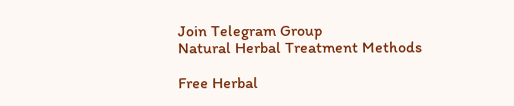Join Telegram Group
Natural Herbal Treatment Methods

Free Herbal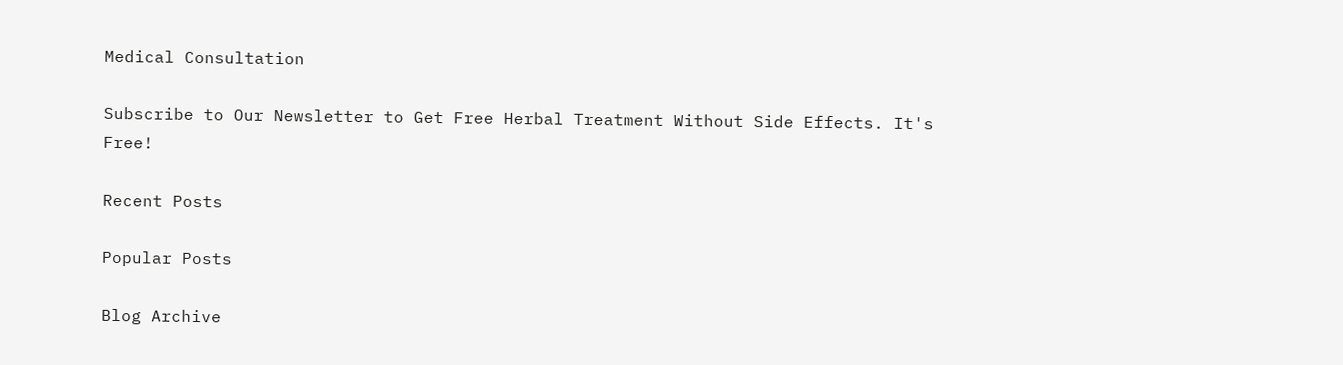Medical Consultation

Subscribe to Our Newsletter to Get Free Herbal Treatment Without Side Effects. It's Free!

Recent Posts

Popular Posts

Blog Archive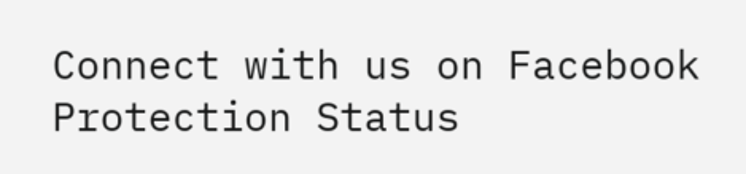Connect with us on Facebook Protection Status